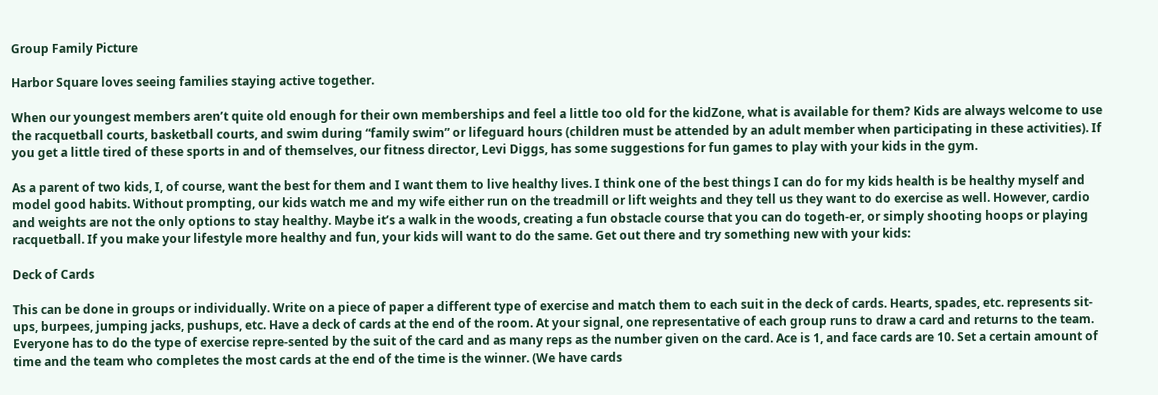Group Family Picture

Harbor Square loves seeing families staying active together.

When our youngest members aren’t quite old enough for their own memberships and feel a little too old for the kidZone, what is available for them? Kids are always welcome to use the racquetball courts, basketball courts, and swim during “family swim” or lifeguard hours (children must be attended by an adult member when participating in these activities). If you get a little tired of these sports in and of themselves, our fitness director, Levi Diggs, has some suggestions for fun games to play with your kids in the gym.

As a parent of two kids, I, of course, want the best for them and I want them to live healthy lives. I think one of the best things I can do for my kids health is be healthy myself and model good habits. Without prompting, our kids watch me and my wife either run on the treadmill or lift weights and they tell us they want to do exercise as well. However, cardio and weights are not the only options to stay healthy. Maybe it’s a walk in the woods, creating a fun obstacle course that you can do togeth-er, or simply shooting hoops or playing racquetball. If you make your lifestyle more healthy and fun, your kids will want to do the same. Get out there and try something new with your kids:

Deck of Cards

This can be done in groups or individually. Write on a piece of paper a different type of exercise and match them to each suit in the deck of cards. Hearts, spades, etc. represents sit-ups, burpees, jumping jacks, pushups, etc. Have a deck of cards at the end of the room. At your signal, one representative of each group runs to draw a card and returns to the team. Everyone has to do the type of exercise repre-sented by the suit of the card and as many reps as the number given on the card. Ace is 1, and face cards are 10. Set a certain amount of time and the team who completes the most cards at the end of the time is the winner. (We have cards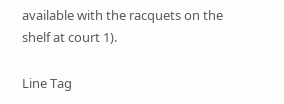available with the racquets on the shelf at court 1).

Line Tag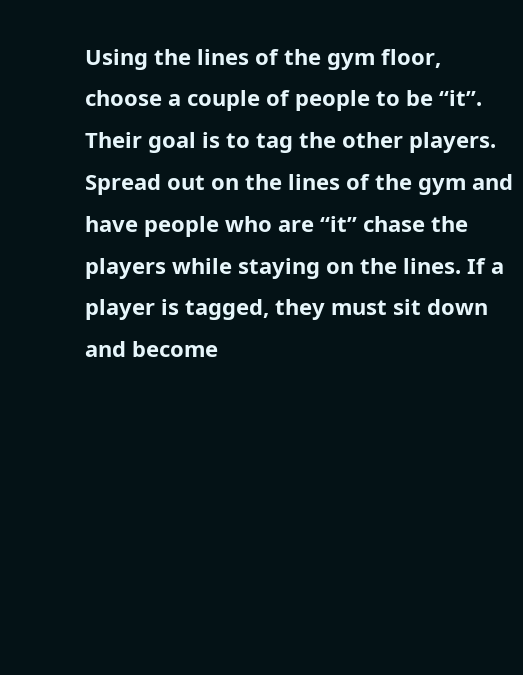Using the lines of the gym floor, choose a couple of people to be “it”. Their goal is to tag the other players. Spread out on the lines of the gym and have people who are “it” chase the players while staying on the lines. If a player is tagged, they must sit down and become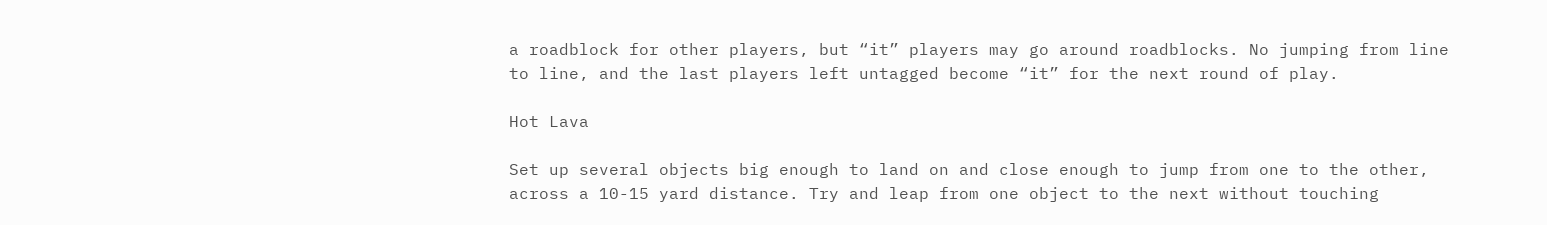a roadblock for other players, but “it” players may go around roadblocks. No jumping from line to line, and the last players left untagged become “it” for the next round of play.

Hot Lava

Set up several objects big enough to land on and close enough to jump from one to the other, across a 10-15 yard distance. Try and leap from one object to the next without touching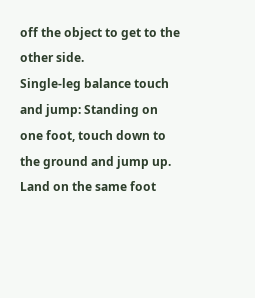off the object to get to the other side.
Single-leg balance touch and jump: Standing on one foot, touch down to the ground and jump up. Land on the same foot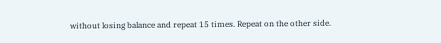without losing balance and repeat 15 times. Repeat on the other side.